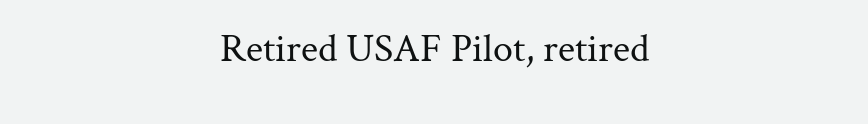Retired USAF Pilot, retired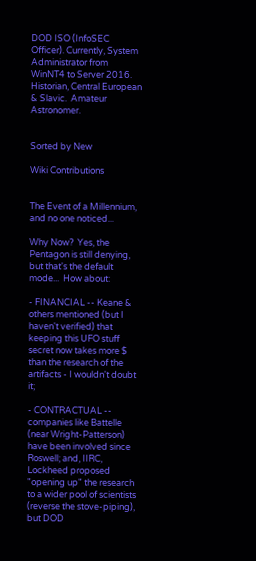DOD ISO (InfoSEC Officer). Currently, System Administrator from WinNT4 to Server 2016. Historian, Central European & Slavic.  Amateur Astronomer.


Sorted by New

Wiki Contributions


The Event of a Millennium, and no one noticed...

Why Now?  Yes, the Pentagon is still denying, but that's the default mode...  How about:

- FINANCIAL -- Keane & others mentioned (but I haven't verified) that keeping this UFO stuff secret now takes more $ than the research of the artifacts - I wouldn't doubt it;

- CONTRACTUAL -- companies like Battelle (near Wright-Patterson) have been involved since Roswell; and, IIRC, Lockheed proposed "opening up" the research to a wider pool of scientists (reverse the stove-piping), but DOD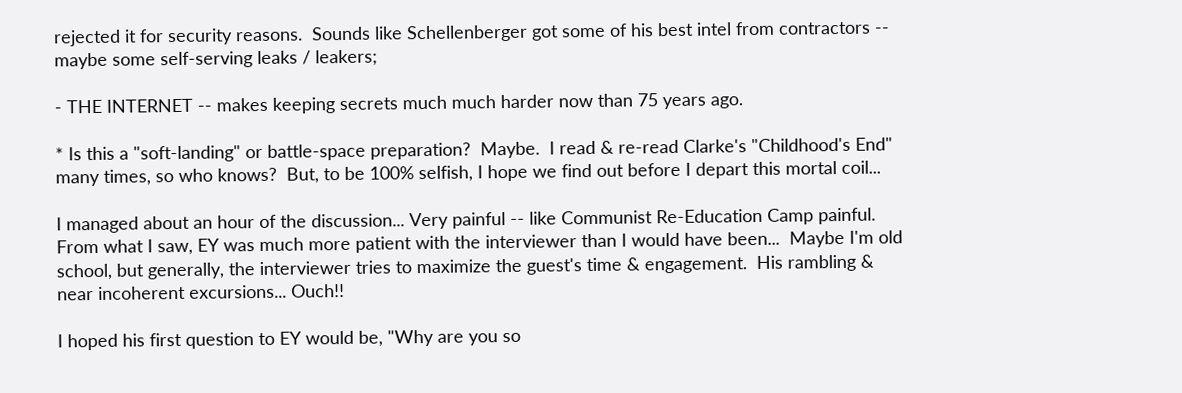rejected it for security reasons.  Sounds like Schellenberger got some of his best intel from contractors -- maybe some self-serving leaks / leakers;

- THE INTERNET -- makes keeping secrets much much harder now than 75 years ago.

* Is this a "soft-landing" or battle-space preparation?  Maybe.  I read & re-read Clarke's "Childhood's End" many times, so who knows?  But, to be 100% selfish, I hope we find out before I depart this mortal coil...

I managed about an hour of the discussion... Very painful -- like Communist Re-Education Camp painful.  From what I saw, EY was much more patient with the interviewer than I would have been...  Maybe I'm old school, but generally, the interviewer tries to maximize the guest's time & engagement.  His rambling & near incoherent excursions... Ouch!!

I hoped his first question to EY would be, "Why are you so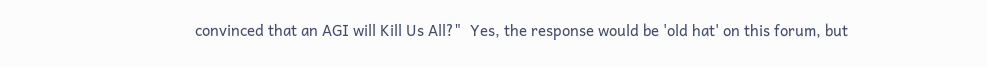convinced that an AGI will Kill Us All?"  Yes, the response would be 'old hat' on this forum, but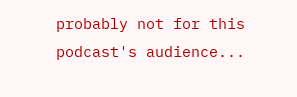probably not for this podcast's audience...